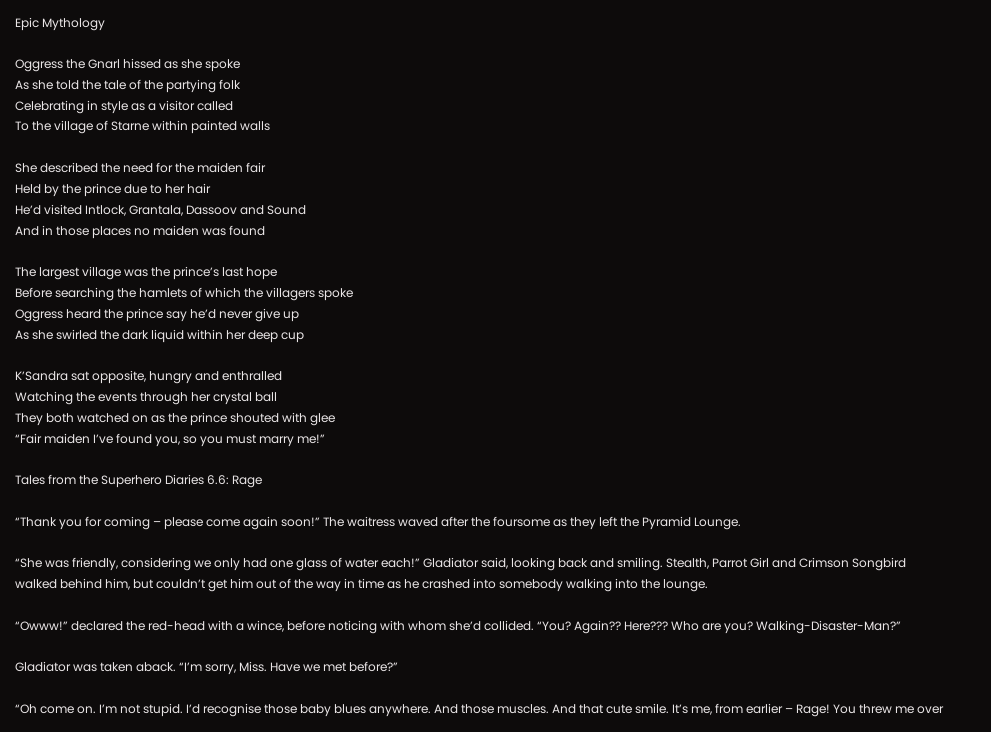Epic Mythology

Oggress the Gnarl hissed as she spoke
As she told the tale of the partying folk
Celebrating in style as a visitor called
To the village of Starne within painted walls

She described the need for the maiden fair
Held by the prince due to her hair
He’d visited Intlock, Grantala, Dassoov and Sound
And in those places no maiden was found

The largest village was the prince’s last hope
Before searching the hamlets of which the villagers spoke
Oggress heard the prince say he’d never give up
As she swirled the dark liquid within her deep cup

K’Sandra sat opposite, hungry and enthralled
Watching the events through her crystal ball
They both watched on as the prince shouted with glee
“Fair maiden I’ve found you, so you must marry me!”

Tales from the Superhero Diaries 6.6: Rage

“Thank you for coming – please come again soon!” The waitress waved after the foursome as they left the Pyramid Lounge.

“She was friendly, considering we only had one glass of water each!” Gladiator said, looking back and smiling. Stealth, Parrot Girl and Crimson Songbird walked behind him, but couldn’t get him out of the way in time as he crashed into somebody walking into the lounge.

“Owww!” declared the red-head with a wince, before noticing with whom she’d collided. “You? Again?? Here??? Who are you? Walking-Disaster-Man?”

Gladiator was taken aback. “I’m sorry, Miss. Have we met before?”

“Oh come on. I’m not stupid. I’d recognise those baby blues anywhere. And those muscles. And that cute smile. It’s me, from earlier – Rage! You threw me over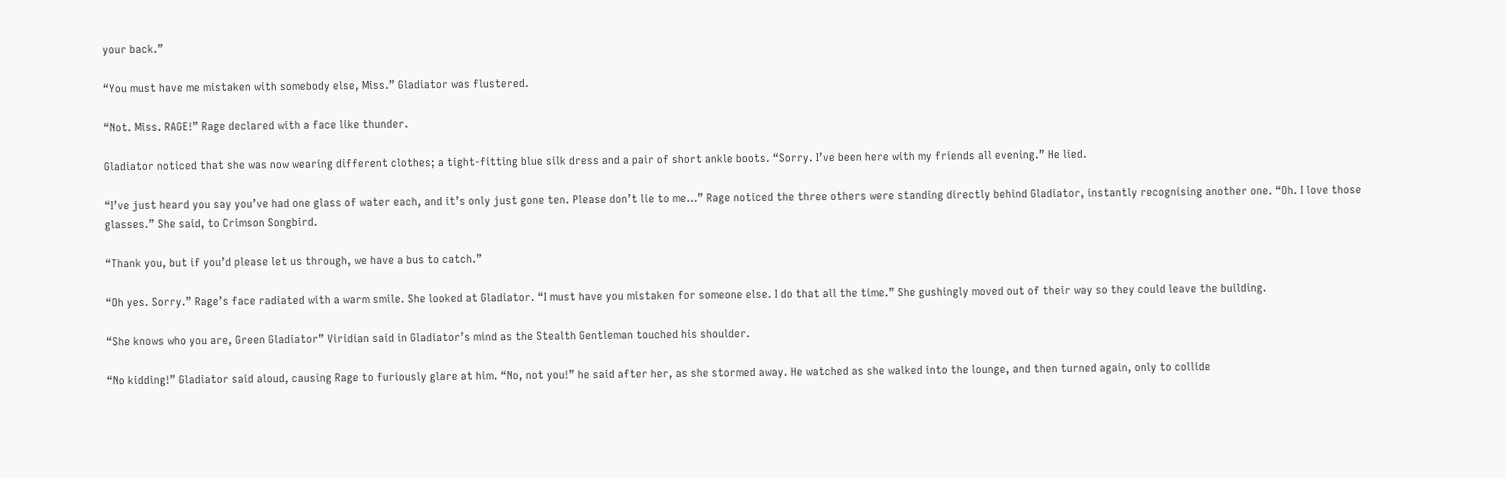your back.”

“You must have me mistaken with somebody else, Miss.” Gladiator was flustered.

“Not. Miss. RAGE!” Rage declared with a face like thunder.

Gladiator noticed that she was now wearing different clothes; a tight-fitting blue silk dress and a pair of short ankle boots. “Sorry. I’ve been here with my friends all evening.” He lied.

“I’ve just heard you say you’ve had one glass of water each, and it’s only just gone ten. Please don’t lie to me…” Rage noticed the three others were standing directly behind Gladiator, instantly recognising another one. “Oh. I love those glasses.” She said, to Crimson Songbird.

“Thank you, but if you’d please let us through, we have a bus to catch.”

“Oh yes. Sorry.” Rage’s face radiated with a warm smile. She looked at Gladiator. “I must have you mistaken for someone else. I do that all the time.” She gushingly moved out of their way so they could leave the building.

“She knows who you are, Green Gladiator” Viridian said in Gladiator’s mind as the Stealth Gentleman touched his shoulder.

“No kidding!” Gladiator said aloud, causing Rage to furiously glare at him. “No, not you!” he said after her, as she stormed away. He watched as she walked into the lounge, and then turned again, only to collide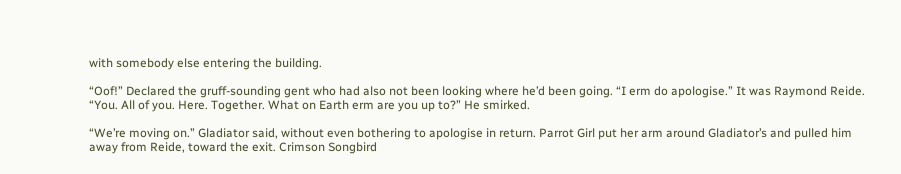with somebody else entering the building.

“Oof!” Declared the gruff-sounding gent who had also not been looking where he’d been going. “I erm do apologise.” It was Raymond Reide. “You. All of you. Here. Together. What on Earth erm are you up to?” He smirked.

“We’re moving on.” Gladiator said, without even bothering to apologise in return. Parrot Girl put her arm around Gladiator’s and pulled him away from Reide, toward the exit. Crimson Songbird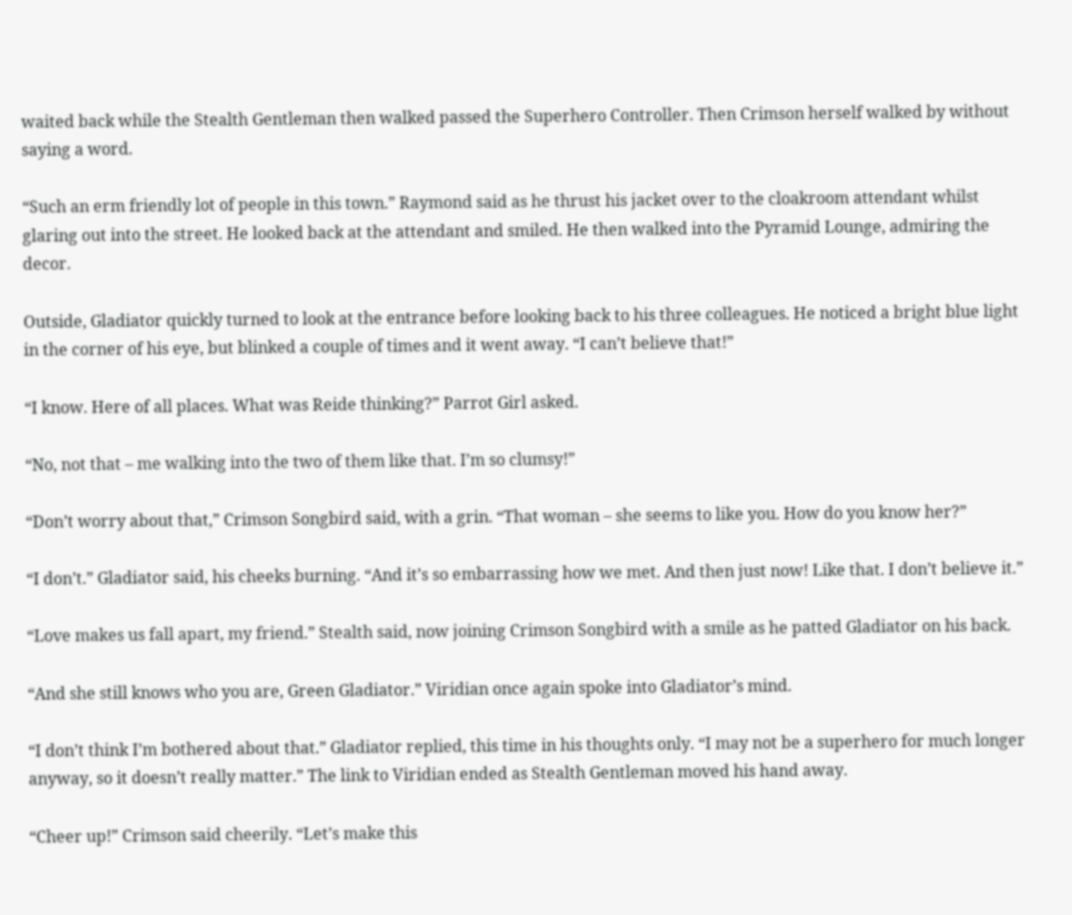waited back while the Stealth Gentleman then walked passed the Superhero Controller. Then Crimson herself walked by without saying a word.

“Such an erm friendly lot of people in this town.” Raymond said as he thrust his jacket over to the cloakroom attendant whilst glaring out into the street. He looked back at the attendant and smiled. He then walked into the Pyramid Lounge, admiring the decor.

Outside, Gladiator quickly turned to look at the entrance before looking back to his three colleagues. He noticed a bright blue light in the corner of his eye, but blinked a couple of times and it went away. “I can’t believe that!”

“I know. Here of all places. What was Reide thinking?” Parrot Girl asked.

“No, not that – me walking into the two of them like that. I’m so clumsy!”

“Don’t worry about that,” Crimson Songbird said, with a grin. “That woman – she seems to like you. How do you know her?”

“I don’t.” Gladiator said, his cheeks burning. “And it’s so embarrassing how we met. And then just now! Like that. I don’t believe it.”

“Love makes us fall apart, my friend.” Stealth said, now joining Crimson Songbird with a smile as he patted Gladiator on his back.

“And she still knows who you are, Green Gladiator.” Viridian once again spoke into Gladiator’s mind.

“I don’t think I’m bothered about that.” Gladiator replied, this time in his thoughts only. “I may not be a superhero for much longer anyway, so it doesn’t really matter.” The link to Viridian ended as Stealth Gentleman moved his hand away.

“Cheer up!” Crimson said cheerily. “Let’s make this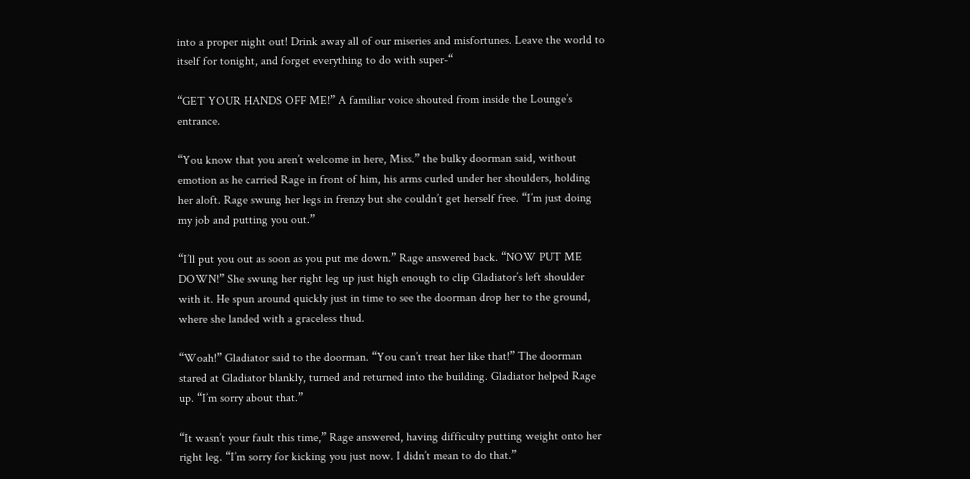into a proper night out! Drink away all of our miseries and misfortunes. Leave the world to itself for tonight, and forget everything to do with super-“

“GET YOUR HANDS OFF ME!” A familiar voice shouted from inside the Lounge’s entrance.

“You know that you aren’t welcome in here, Miss.” the bulky doorman said, without emotion as he carried Rage in front of him, his arms curled under her shoulders, holding her aloft. Rage swung her legs in frenzy but she couldn’t get herself free. “I’m just doing my job and putting you out.”

“I’ll put you out as soon as you put me down.” Rage answered back. “NOW PUT ME DOWN!” She swung her right leg up just high enough to clip Gladiator’s left shoulder with it. He spun around quickly just in time to see the doorman drop her to the ground, where she landed with a graceless thud.

“Woah!” Gladiator said to the doorman. “You can’t treat her like that!” The doorman stared at Gladiator blankly, turned and returned into the building. Gladiator helped Rage up. “I’m sorry about that.”

“It wasn’t your fault this time,” Rage answered, having difficulty putting weight onto her right leg. “I’m sorry for kicking you just now. I didn’t mean to do that.”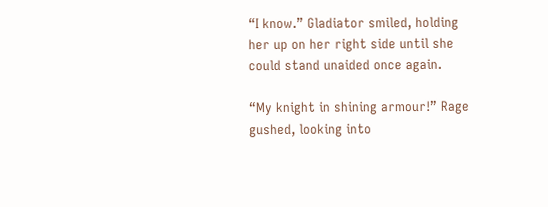“I know.” Gladiator smiled, holding her up on her right side until she could stand unaided once again.

“My knight in shining armour!” Rage gushed, looking into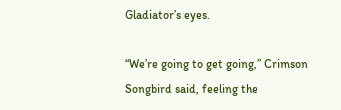Gladiator’s eyes.

“We’re going to get going,” Crimson Songbird said, feeling the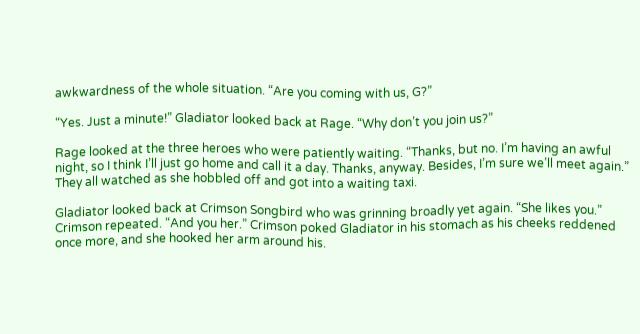awkwardness of the whole situation. “Are you coming with us, G?”

“Yes. Just a minute!” Gladiator looked back at Rage. “Why don’t you join us?”

Rage looked at the three heroes who were patiently waiting. “Thanks, but no. I’m having an awful night, so I think I’ll just go home and call it a day. Thanks, anyway. Besides, I’m sure we’ll meet again.” They all watched as she hobbled off and got into a waiting taxi.

Gladiator looked back at Crimson Songbird who was grinning broadly yet again. “She likes you.” Crimson repeated. “And you her.” Crimson poked Gladiator in his stomach as his cheeks reddened once more, and she hooked her arm around his.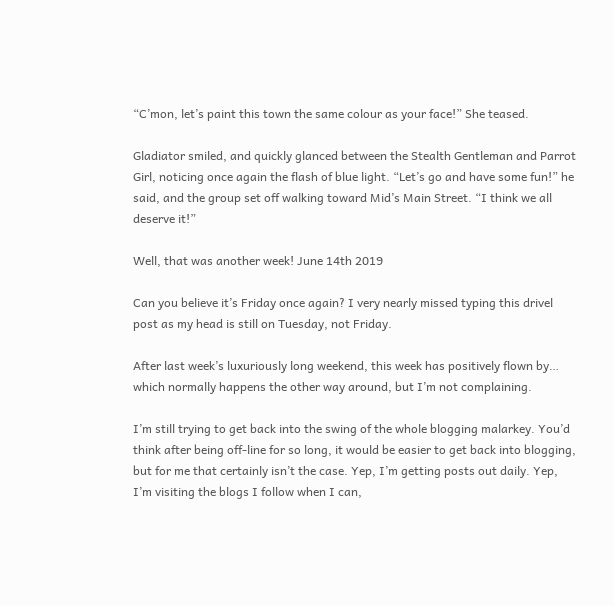“C’mon, let’s paint this town the same colour as your face!” She teased.

Gladiator smiled, and quickly glanced between the Stealth Gentleman and Parrot Girl, noticing once again the flash of blue light. “Let’s go and have some fun!” he said, and the group set off walking toward Mid’s Main Street. “I think we all deserve it!”

Well, that was another week! June 14th 2019

Can you believe it’s Friday once again? I very nearly missed typing this drivel post as my head is still on Tuesday, not Friday.

After last week’s luxuriously long weekend, this week has positively flown by… which normally happens the other way around, but I’m not complaining.

I’m still trying to get back into the swing of the whole blogging malarkey. You’d think after being off-line for so long, it would be easier to get back into blogging, but for me that certainly isn’t the case. Yep, I’m getting posts out daily. Yep, I’m visiting the blogs I follow when I can,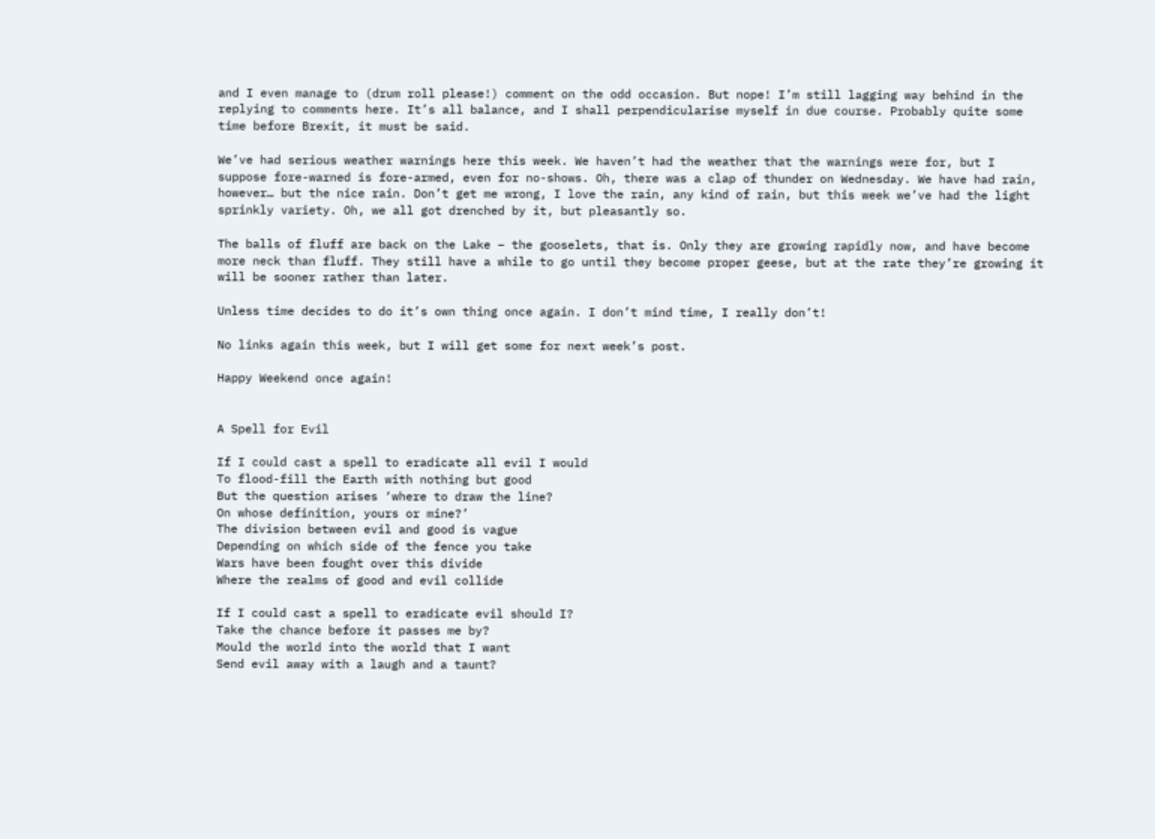and I even manage to (drum roll please!) comment on the odd occasion. But nope! I’m still lagging way behind in the replying to comments here. It’s all balance, and I shall perpendicularise myself in due course. Probably quite some time before Brexit, it must be said.

We’ve had serious weather warnings here this week. We haven’t had the weather that the warnings were for, but I suppose fore-warned is fore-armed, even for no-shows. Oh, there was a clap of thunder on Wednesday. We have had rain, however… but the nice rain. Don’t get me wrong, I love the rain, any kind of rain, but this week we’ve had the light sprinkly variety. Oh, we all got drenched by it, but pleasantly so.

The balls of fluff are back on the Lake – the gooselets, that is. Only they are growing rapidly now, and have become more neck than fluff. They still have a while to go until they become proper geese, but at the rate they’re growing it will be sooner rather than later.

Unless time decides to do it’s own thing once again. I don’t mind time, I really don’t!

No links again this week, but I will get some for next week’s post.

Happy Weekend once again!


A Spell for Evil

If I could cast a spell to eradicate all evil I would
To flood-fill the Earth with nothing but good
But the question arises ‘where to draw the line?
On whose definition, yours or mine?’
The division between evil and good is vague
Depending on which side of the fence you take
Wars have been fought over this divide
Where the realms of good and evil collide

If I could cast a spell to eradicate evil should I?
Take the chance before it passes me by?
Mould the world into the world that I want
Send evil away with a laugh and a taunt?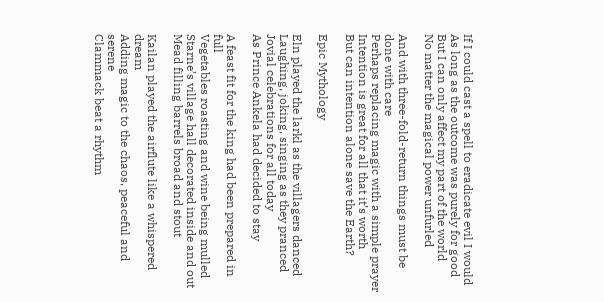If I could cast a spell to eradicate evil I would
As long as the outcome was purely for good
But I can only affect my part of the world
No matter the magical power unfurled

And with three-fold-return things must be done with care
Perhaps replacing magic with a simple prayer
Intention is great for all that it’s worth
But can intention alone save the Earth?

Epic Mythology

Eln played the larkl as the villagers danced
Laughing, joking, singing as they pranced
Jovial celebrations for all today
As Prince Ankela had decided to stay

A feast fit for the king had been prepared in full
Vegetables roasting and wine being mulled
Starne’s village hall decorated inside and out
Mead filling barrels broad and stout

Kailan played the airflute like a whispered dream
Adding magic to the chaos, peaceful and serene
Clammack beat a rhythm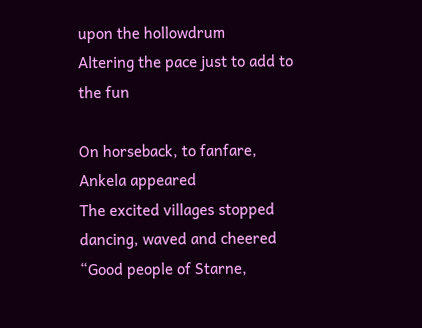upon the hollowdrum
Altering the pace just to add to the fun

On horseback, to fanfare, Ankela appeared
The excited villages stopped dancing, waved and cheered
“Good people of Starne,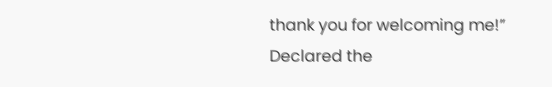thank you for welcoming me!”
Declared the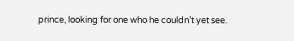prince, looking for one who he couldn’t yet see.